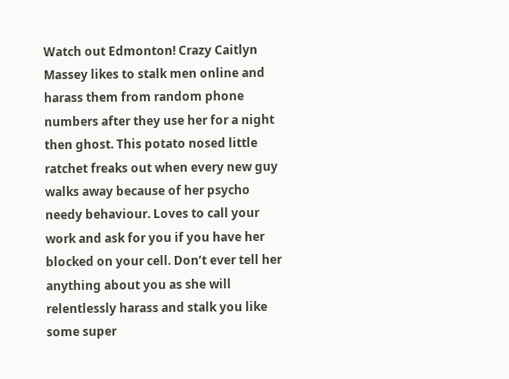Watch out Edmonton! Crazy Caitlyn Massey likes to stalk men online and harass them from random phone numbers after they use her for a night then ghost. This potato nosed little ratchet freaks out when every new guy walks away because of her psycho needy behaviour. Loves to call your work and ask for you if you have her blocked on your cell. Don’t ever tell her anything about you as she will relentlessly harass and stalk you like some super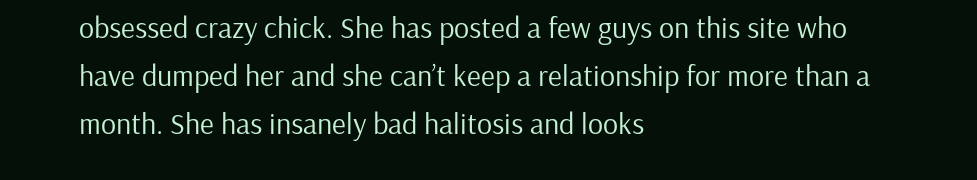obsessed crazy chick. She has posted a few guys on this site who have dumped her and she can’t keep a relationship for more than a month. She has insanely bad halitosis and looks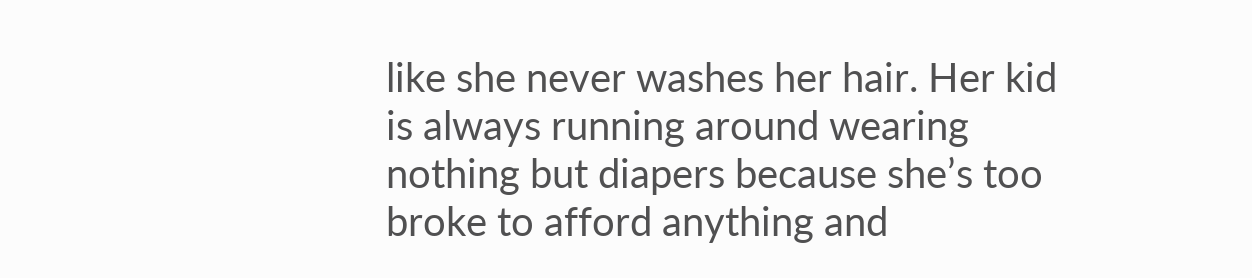like she never washes her hair. Her kid is always running around wearing nothing but diapers because she’s too broke to afford anything and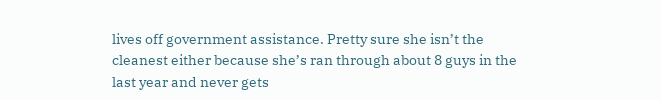lives off government assistance. Pretty sure she isn’t the cleanest either because she’s ran through about 8 guys in the last year and never gets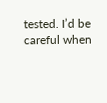tested. I’d be careful when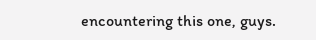encountering this one, guys.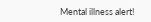Mental illness alert!